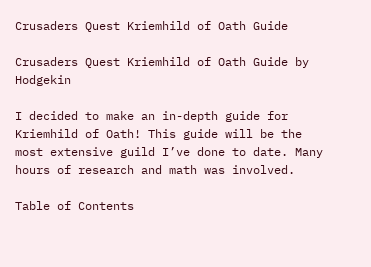Crusaders Quest Kriemhild of Oath Guide

Crusaders Quest Kriemhild of Oath Guide by Hodgekin

I decided to make an in-depth guide for Kriemhild of Oath! This guide will be the most extensive guild I’ve done to date. Many hours of research and math was involved.

Table of Contents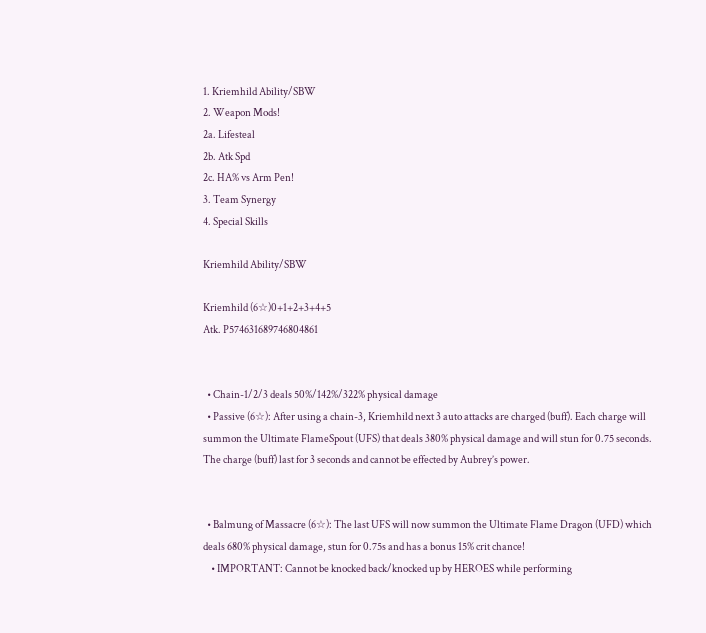1. Kriemhild Ability/SBW
2. Weapon Mods!
2a. Lifesteal
2b. Atk Spd
2c. HA% vs Arm Pen!
3. Team Synergy
4. Special Skills

Kriemhild Ability/SBW

Kriemhild (6☆)0+1+2+3+4+5
Atk. P574631689746804861


  • Chain-1/2/3 deals 50%/142%/322% physical damage
  • Passive (6☆): After using a chain-3, Kriemhild next 3 auto attacks are charged (buff). Each charge will summon the Ultimate FlameSpout (UFS) that deals 380% physical damage and will stun for 0.75 seconds. The charge (buff) last for 3 seconds and cannot be effected by Aubrey’s power.


  • Balmung of Massacre (6☆): The last UFS will now summon the Ultimate Flame Dragon (UFD) which deals 680% physical damage, stun for 0.75s and has a bonus 15% crit chance!
    • IMPORTANT: Cannot be knocked back/knocked up by HEROES while performing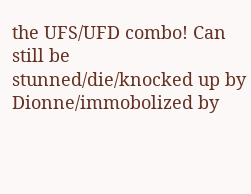the UFS/UFD combo! Can still be stunned/die/knocked up by Dionne/immobolized by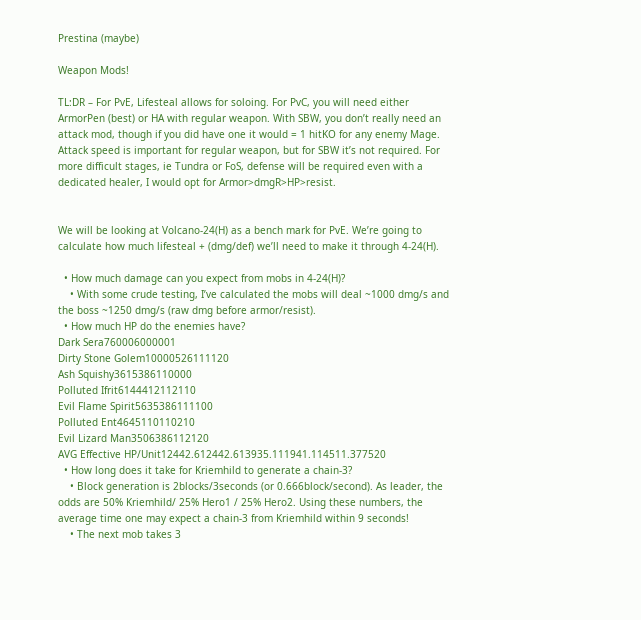Prestina (maybe)

Weapon Mods!

TL:DR – For PvE, Lifesteal allows for soloing. For PvC, you will need either ArmorPen (best) or HA with regular weapon. With SBW, you don’t really need an attack mod, though if you did have one it would = 1 hitKO for any enemy Mage. Attack speed is important for regular weapon, but for SBW it’s not required. For more difficult stages, ie Tundra or FoS, defense will be required even with a dedicated healer, I would opt for Armor>dmgR>HP>resist.


We will be looking at Volcano-24(H) as a bench mark for PvE. We’re going to calculate how much lifesteal + (dmg/def) we’ll need to make it through 4-24(H).

  • How much damage can you expect from mobs in 4-24(H)?
    • With some crude testing, I’ve calculated the mobs will deal ~1000 dmg/s and the boss ~1250 dmg/s (raw dmg before armor/resist).
  • How much HP do the enemies have?
Dark Sera760006000001
Dirty Stone Golem10000526111120
Ash Squishy3615386110000
Polluted Ifrit6144412112110
Evil Flame Spirit5635386111100
Polluted Ent4645110110210
Evil Lizard Man3506386112120
AVG Effective HP/Unit12442.612442.613935.111941.114511.377520
  • How long does it take for Kriemhild to generate a chain-3?
    • Block generation is 2blocks/3seconds (or 0.666block/second). As leader, the odds are 50% Kriemhild/ 25% Hero1 / 25% Hero2. Using these numbers, the average time one may expect a chain-3 from Kriemhild within 9 seconds!
    • The next mob takes 3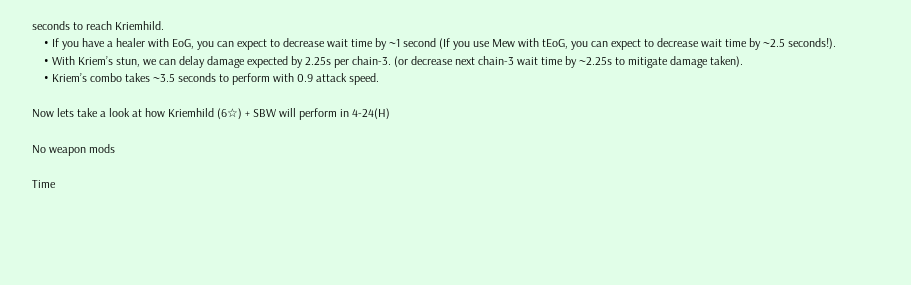seconds to reach Kriemhild.
    • If you have a healer with EoG, you can expect to decrease wait time by ~1 second (If you use Mew with tEoG, you can expect to decrease wait time by ~2.5 seconds!).
    • With Kriem’s stun, we can delay damage expected by 2.25s per chain-3. (or decrease next chain-3 wait time by ~2.25s to mitigate damage taken).
    • Kriem’s combo takes ~3.5 seconds to perform with 0.9 attack speed.

Now lets take a look at how Kriemhild (6☆) + SBW will perform in 4-24(H)

No weapon mods

Time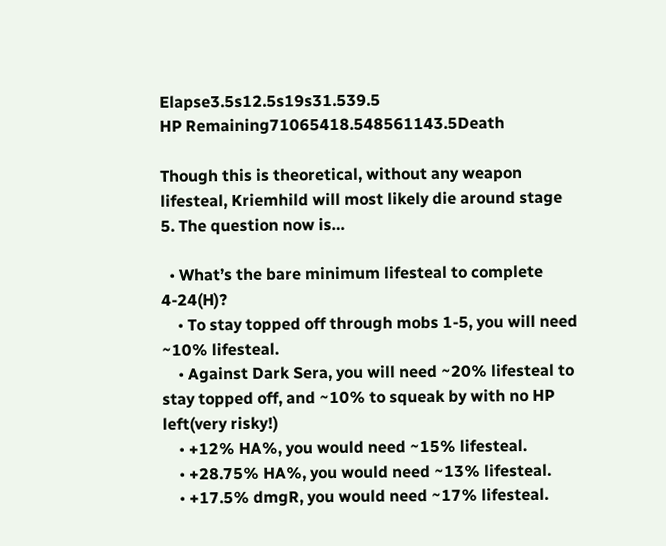Elapse3.5s12.5s19s31.539.5
HP Remaining71065418.548561143.5Death

Though this is theoretical, without any weapon lifesteal, Kriemhild will most likely die around stage 5. The question now is…

  • What’s the bare minimum lifesteal to complete 4-24(H)?
    • To stay topped off through mobs 1-5, you will need ~10% lifesteal.
    • Against Dark Sera, you will need ~20% lifesteal to stay topped off, and ~10% to squeak by with no HP left(very risky!)
    • +12% HA%, you would need ~15% lifesteal.
    • +28.75% HA%, you would need ~13% lifesteal.
    • +17.5% dmgR, you would need ~17% lifesteal.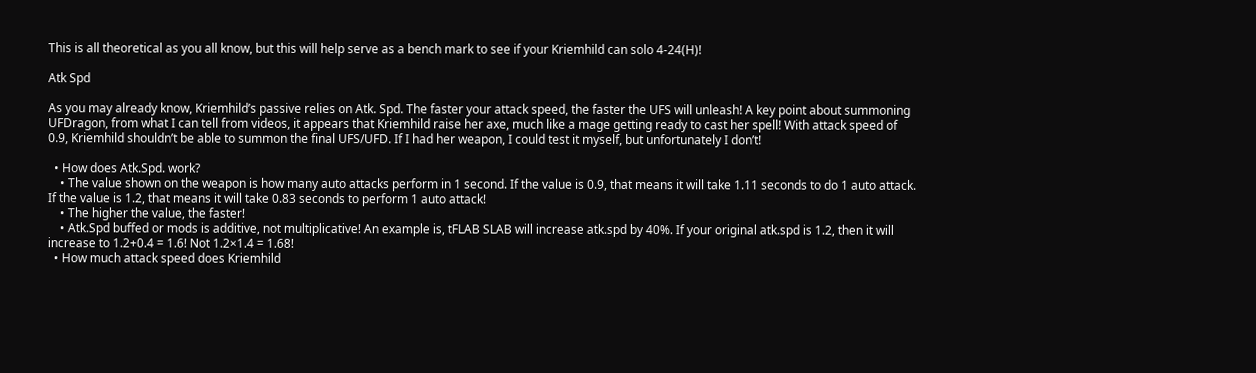This is all theoretical as you all know, but this will help serve as a bench mark to see if your Kriemhild can solo 4-24(H)!

Atk Spd

As you may already know, Kriemhild’s passive relies on Atk. Spd. The faster your attack speed, the faster the UFS will unleash! A key point about summoning UFDragon, from what I can tell from videos, it appears that Kriemhild raise her axe, much like a mage getting ready to cast her spell! With attack speed of 0.9, Kriemhild shouldn’t be able to summon the final UFS/UFD. If I had her weapon, I could test it myself, but unfortunately I don’t!

  • How does Atk.Spd. work?
    • The value shown on the weapon is how many auto attacks perform in 1 second. If the value is 0.9, that means it will take 1.11 seconds to do 1 auto attack. If the value is 1.2, that means it will take 0.83 seconds to perform 1 auto attack!
    • The higher the value, the faster!
    • Atk.Spd buffed or mods is additive, not multiplicative! An example is, tFLAB SLAB will increase atk.spd by 40%. If your original atk.spd is 1.2, then it will increase to 1.2+0.4 = 1.6! Not 1.2×1.4 = 1.68!
  • How much attack speed does Kriemhild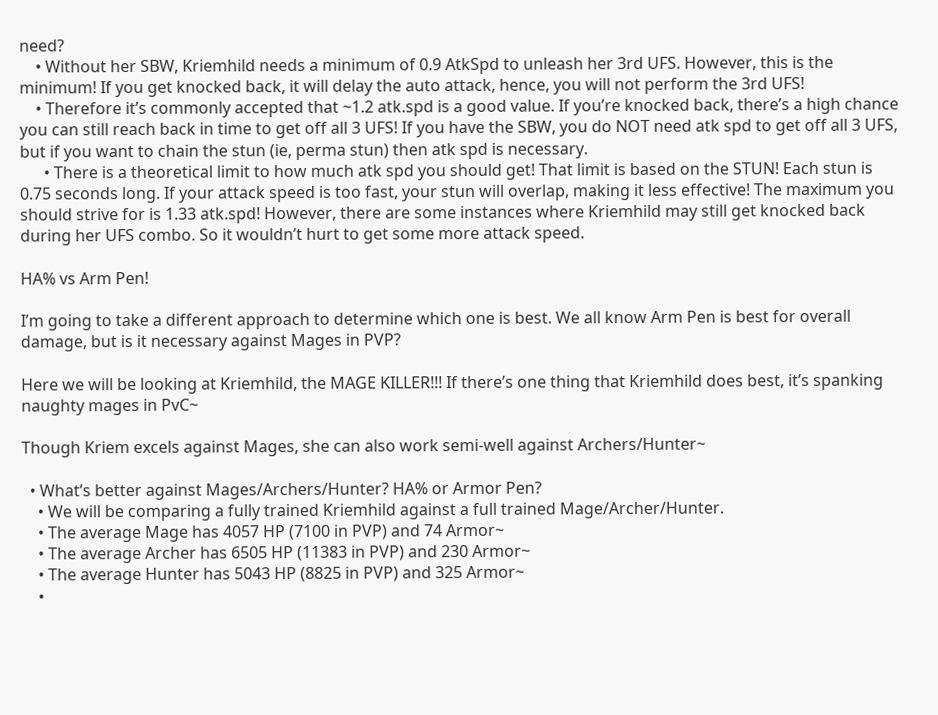need?
    • Without her SBW, Kriemhild needs a minimum of 0.9 AtkSpd to unleash her 3rd UFS. However, this is the minimum! If you get knocked back, it will delay the auto attack, hence, you will not perform the 3rd UFS!
    • Therefore it’s commonly accepted that ~1.2 atk.spd is a good value. If you’re knocked back, there’s a high chance you can still reach back in time to get off all 3 UFS! If you have the SBW, you do NOT need atk spd to get off all 3 UFS, but if you want to chain the stun (ie, perma stun) then atk spd is necessary.
      • There is a theoretical limit to how much atk spd you should get! That limit is based on the STUN! Each stun is 0.75 seconds long. If your attack speed is too fast, your stun will overlap, making it less effective! The maximum you should strive for is 1.33 atk.spd! However, there are some instances where Kriemhild may still get knocked back during her UFS combo. So it wouldn’t hurt to get some more attack speed.

HA% vs Arm Pen!

I’m going to take a different approach to determine which one is best. We all know Arm Pen is best for overall damage, but is it necessary against Mages in PVP?

Here we will be looking at Kriemhild, the MAGE KILLER!!! If there’s one thing that Kriemhild does best, it’s spanking naughty mages in PvC~

Though Kriem excels against Mages, she can also work semi-well against Archers/Hunter~

  • What’s better against Mages/Archers/Hunter? HA% or Armor Pen?
    • We will be comparing a fully trained Kriemhild against a full trained Mage/Archer/Hunter.
    • The average Mage has 4057 HP (7100 in PVP) and 74 Armor~
    • The average Archer has 6505 HP (11383 in PVP) and 230 Armor~
    • The average Hunter has 5043 HP (8825 in PVP) and 325 Armor~
    •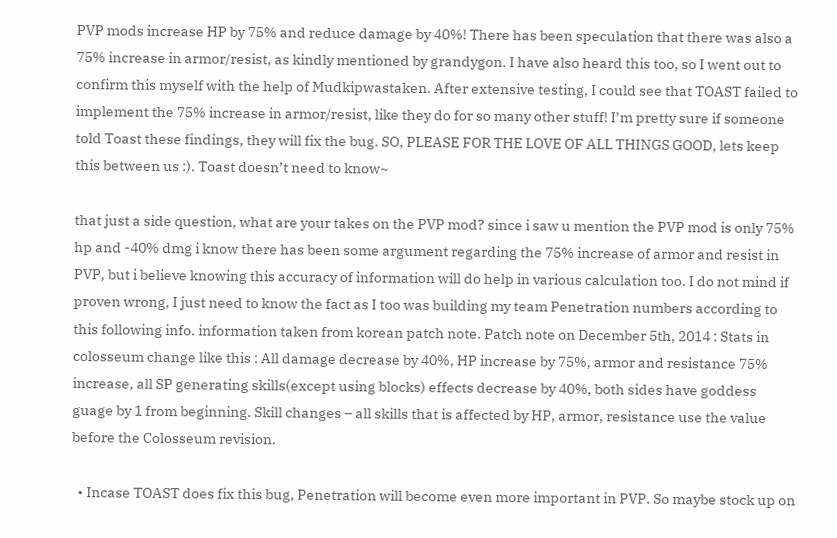PVP mods increase HP by 75% and reduce damage by 40%! There has been speculation that there was also a 75% increase in armor/resist, as kindly mentioned by grandygon. I have also heard this too, so I went out to confirm this myself with the help of Mudkipwastaken. After extensive testing, I could see that TOAST failed to implement the 75% increase in armor/resist, like they do for so many other stuff! I’m pretty sure if someone told Toast these findings, they will fix the bug. SO, PLEASE FOR THE LOVE OF ALL THINGS GOOD, lets keep this between us :). Toast doesn’t need to know~

that just a side question, what are your takes on the PVP mod? since i saw u mention the PVP mod is only 75% hp and -40% dmg i know there has been some argument regarding the 75% increase of armor and resist in PVP, but i believe knowing this accuracy of information will do help in various calculation too. I do not mind if proven wrong, I just need to know the fact as I too was building my team Penetration numbers according to this following info. information taken from korean patch note. Patch note on December 5th, 2014 : Stats in colosseum change like this : All damage decrease by 40%, HP increase by 75%, armor and resistance 75% increase, all SP generating skills(except using blocks) effects decrease by 40%, both sides have goddess guage by 1 from beginning. Skill changes – all skills that is affected by HP, armor, resistance use the value before the Colosseum revision.

  • Incase TOAST does fix this bug, Penetration will become even more important in PVP. So maybe stock up on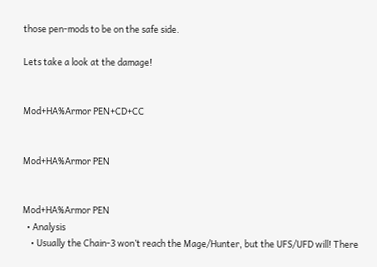those pen-mods to be on the safe side.

Lets take a look at the damage!


Mod+HA%Armor PEN+CD+CC


Mod+HA%Armor PEN


Mod+HA%Armor PEN
  • Analysis
    • Usually the Chain-3 won’t reach the Mage/Hunter, but the UFS/UFD will! There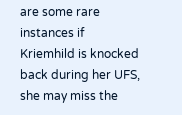are some rare instances if Kriemhild is knocked back during her UFS, she may miss the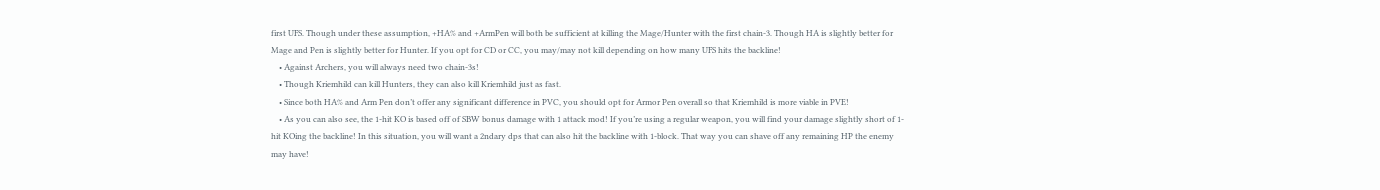first UFS. Though under these assumption, +HA% and +ArmPen will both be sufficient at killing the Mage/Hunter with the first chain-3. Though HA is slightly better for Mage and Pen is slightly better for Hunter. If you opt for CD or CC, you may/may not kill depending on how many UFS hits the backline!
    • Against Archers, you will always need two chain-3s!
    • Though Kriemhild can kill Hunters, they can also kill Kriemhild just as fast.
    • Since both HA% and Arm Pen don’t offer any significant difference in PVC, you should opt for Armor Pen overall so that Kriemhild is more viable in PVE!
    • As you can also see, the 1-hit KO is based off of SBW bonus damage with 1 attack mod! If you’re using a regular weapon, you will find your damage slightly short of 1-hit KOing the backline! In this situation, you will want a 2ndary dps that can also hit the backline with 1-block. That way you can shave off any remaining HP the enemy may have!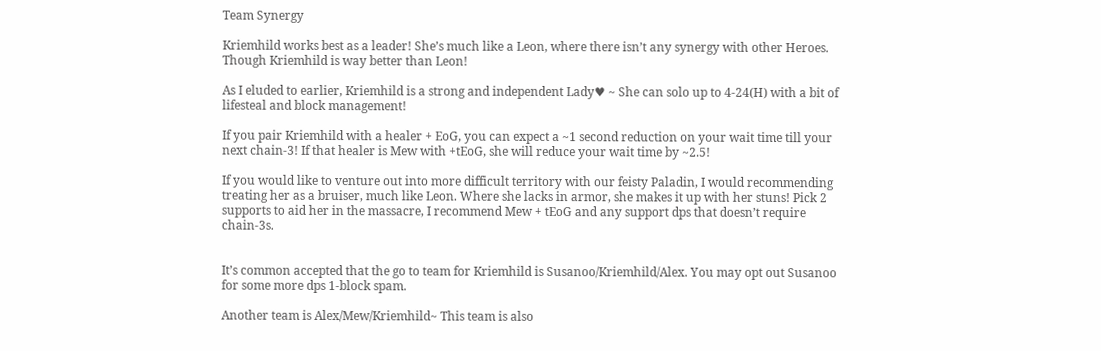Team Synergy

Kriemhild works best as a leader! She’s much like a Leon, where there isn’t any synergy with other Heroes. Though Kriemhild is way better than Leon!

As I eluded to earlier, Kriemhild is a strong and independent Lady♥ ~ She can solo up to 4-24(H) with a bit of lifesteal and block management!

If you pair Kriemhild with a healer + EoG, you can expect a ~1 second reduction on your wait time till your next chain-3! If that healer is Mew with +tEoG, she will reduce your wait time by ~2.5!

If you would like to venture out into more difficult territory with our feisty Paladin, I would recommending treating her as a bruiser, much like Leon. Where she lacks in armor, she makes it up with her stuns! Pick 2 supports to aid her in the massacre, I recommend Mew + tEoG and any support dps that doesn’t require chain-3s.


It’s common accepted that the go to team for Kriemhild is Susanoo/Kriemhild/Alex. You may opt out Susanoo for some more dps 1-block spam.

Another team is Alex/Mew/Kriemhild~ This team is also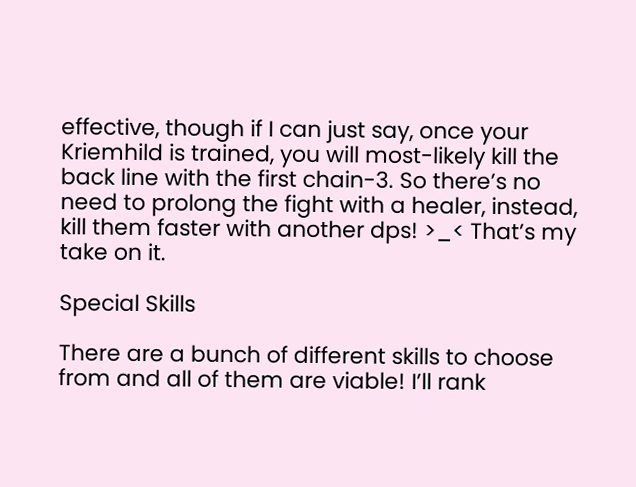effective, though if I can just say, once your Kriemhild is trained, you will most-likely kill the back line with the first chain-3. So there’s no need to prolong the fight with a healer, instead, kill them faster with another dps! >_< That’s my take on it.

Special Skills

There are a bunch of different skills to choose from and all of them are viable! I’ll rank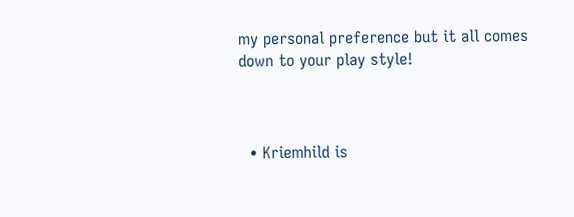my personal preference but it all comes down to your play style!



  • Kriemhild is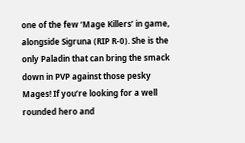one of the few ‘Mage Killers’ in game, alongside Sigruna (RIP R-0). She is the only Paladin that can bring the smack down in PVP against those pesky Mages! If you’re looking for a well rounded hero and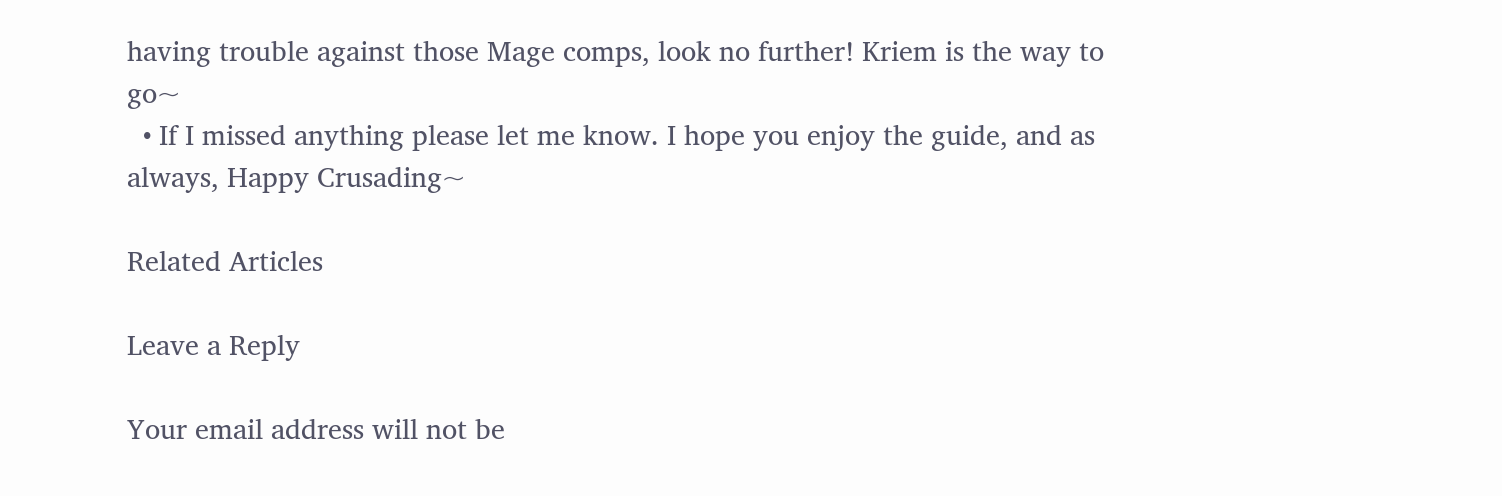having trouble against those Mage comps, look no further! Kriem is the way to go~
  • If I missed anything please let me know. I hope you enjoy the guide, and as always, Happy Crusading~

Related Articles

Leave a Reply

Your email address will not be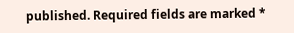published. Required fields are marked *